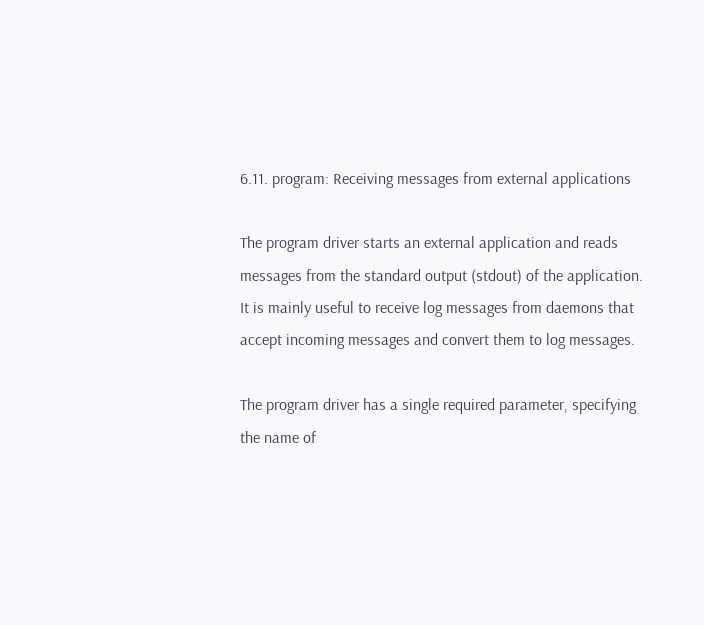6.11. program: Receiving messages from external applications

The program driver starts an external application and reads messages from the standard output (stdout) of the application. It is mainly useful to receive log messages from daemons that accept incoming messages and convert them to log messages.

The program driver has a single required parameter, specifying the name of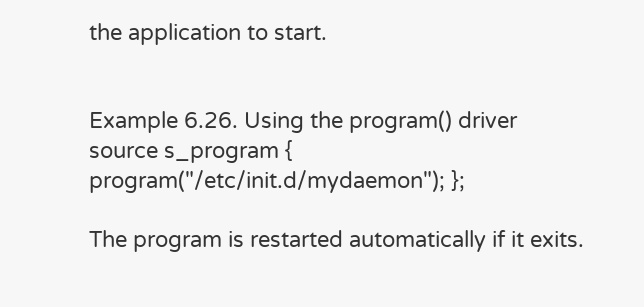the application to start.


Example 6.26. Using the program() driver
source s_program { program("/etc/init.d/mydaemon"); };

The program is restarted automatically if it exits.